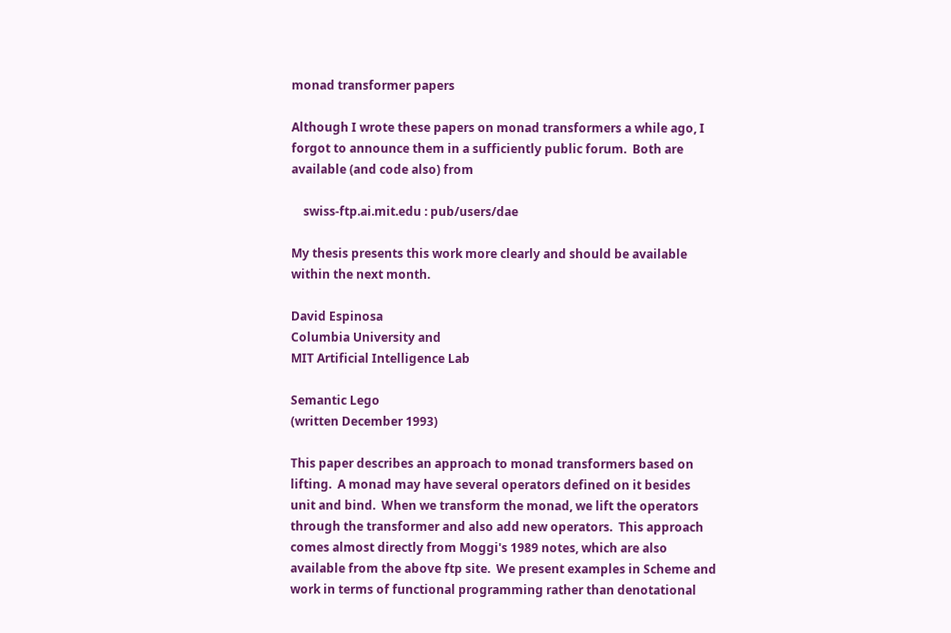monad transformer papers

Although I wrote these papers on monad transformers a while ago, I
forgot to announce them in a sufficiently public forum.  Both are
available (and code also) from

    swiss-ftp.ai.mit.edu : pub/users/dae

My thesis presents this work more clearly and should be available
within the next month.

David Espinosa
Columbia University and
MIT Artificial Intelligence Lab

Semantic Lego
(written December 1993)

This paper describes an approach to monad transformers based on
lifting.  A monad may have several operators defined on it besides
unit and bind.  When we transform the monad, we lift the operators
through the transformer and also add new operators.  This approach
comes almost directly from Moggi's 1989 notes, which are also
available from the above ftp site.  We present examples in Scheme and
work in terms of functional programming rather than denotational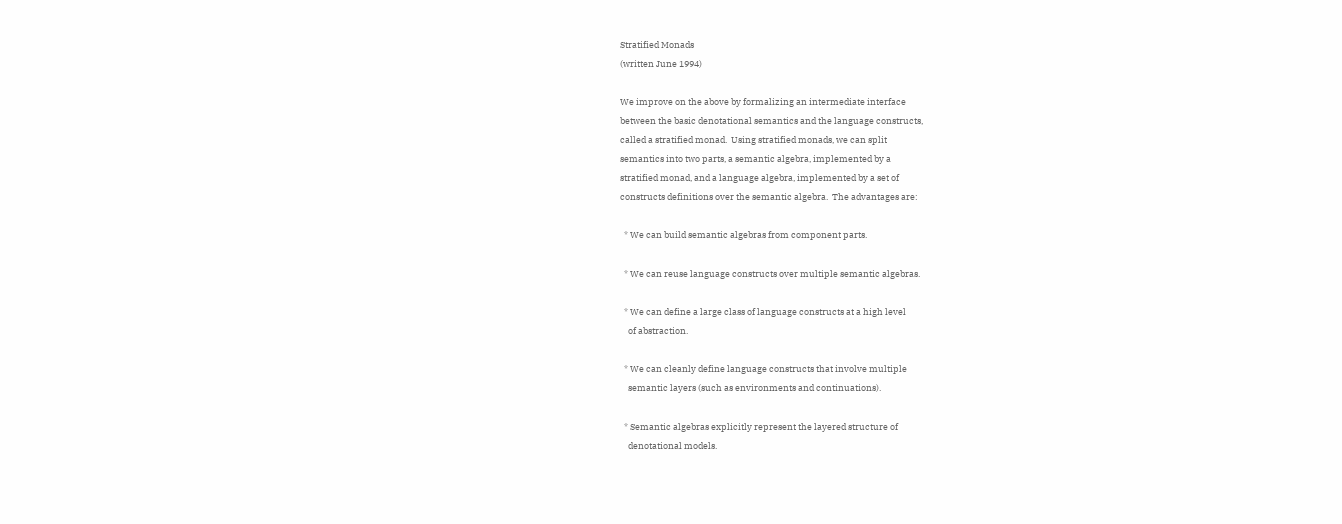Stratified Monads
(written June 1994)

We improve on the above by formalizing an intermediate interface
between the basic denotational semantics and the language constructs,
called a stratified monad.  Using stratified monads, we can split
semantics into two parts, a semantic algebra, implemented by a
stratified monad, and a language algebra, implemented by a set of
constructs definitions over the semantic algebra.  The advantages are:

  * We can build semantic algebras from component parts.

  * We can reuse language constructs over multiple semantic algebras.

  * We can define a large class of language constructs at a high level
    of abstraction.

  * We can cleanly define language constructs that involve multiple
    semantic layers (such as environments and continuations).

  * Semantic algebras explicitly represent the layered structure of
    denotational models.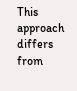This approach differs from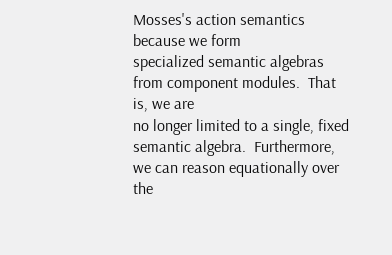Mosses's action semantics because we form
specialized semantic algebras from component modules.  That is, we are
no longer limited to a single, fixed semantic algebra.  Furthermore,
we can reason equationally over the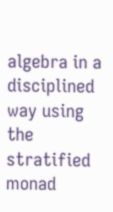algebra in a disciplined way using
the stratified monad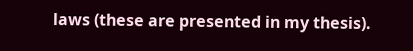laws (these are presented in my thesis).